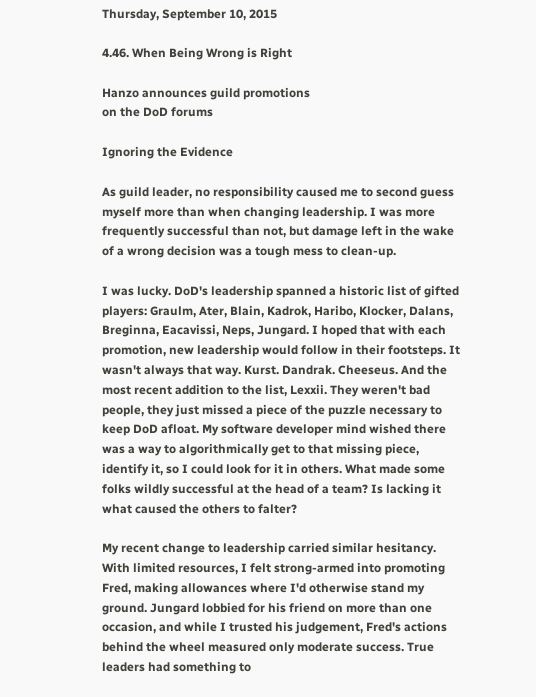Thursday, September 10, 2015

4.46. When Being Wrong is Right

Hanzo announces guild promotions
on the DoD forums

Ignoring the Evidence

As guild leader, no responsibility caused me to second guess myself more than when changing leadership. I was more frequently successful than not, but damage left in the wake of a wrong decision was a tough mess to clean-up.

I was lucky. DoD's leadership spanned a historic list of gifted players: Graulm, Ater, Blain, Kadrok, Haribo, Klocker, Dalans, Breginna, Eacavissi, Neps, Jungard. I hoped that with each promotion, new leadership would follow in their footsteps. It wasn't always that way. Kurst. Dandrak. Cheeseus. And the most recent addition to the list, Lexxii. They weren't bad people, they just missed a piece of the puzzle necessary to keep DoD afloat. My software developer mind wished there was a way to algorithmically get to that missing piece, identify it, so I could look for it in others. What made some folks wildly successful at the head of a team? Is lacking it what caused the others to falter?

My recent change to leadership carried similar hesitancy. With limited resources, I felt strong-armed into promoting Fred, making allowances where I'd otherwise stand my ground. Jungard lobbied for his friend on more than one occasion, and while I trusted his judgement, Fred's actions behind the wheel measured only moderate success. True leaders had something to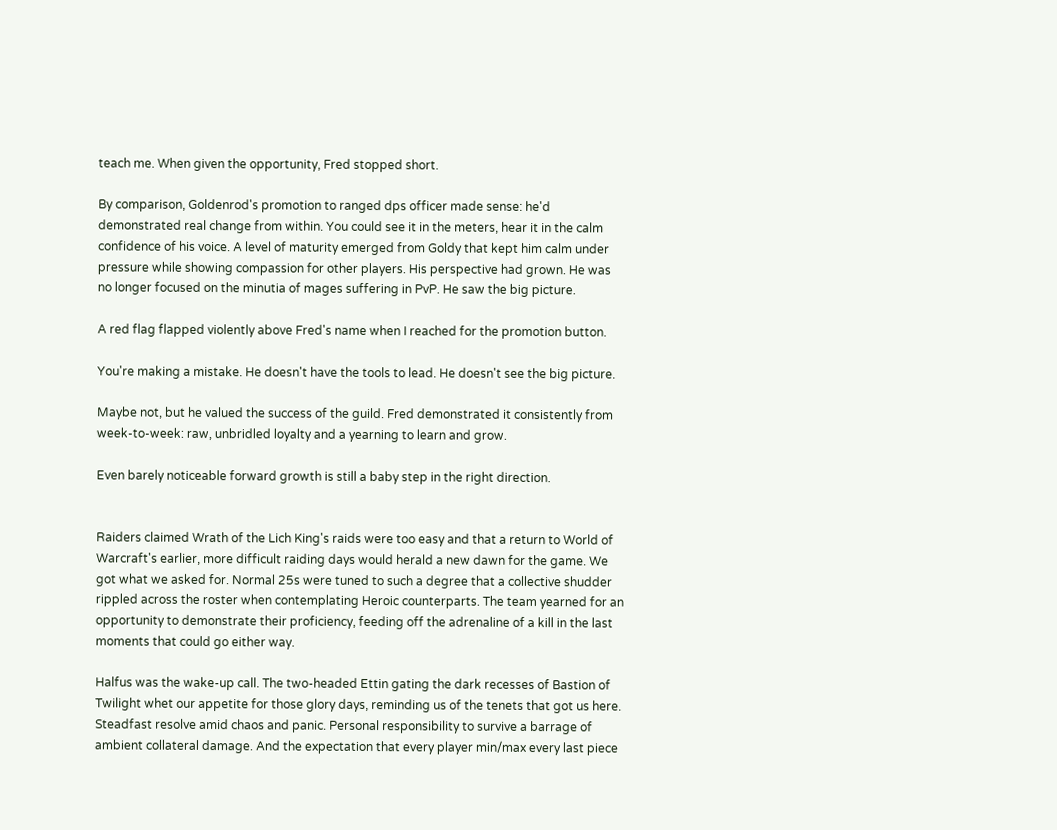teach me. When given the opportunity, Fred stopped short.

By comparison, Goldenrod's promotion to ranged dps officer made sense: he'd demonstrated real change from within. You could see it in the meters, hear it in the calm confidence of his voice. A level of maturity emerged from Goldy that kept him calm under pressure while showing compassion for other players. His perspective had grown. He was no longer focused on the minutia of mages suffering in PvP. He saw the big picture.

A red flag flapped violently above Fred's name when I reached for the promotion button.

You're making a mistake. He doesn't have the tools to lead. He doesn't see the big picture.

Maybe not, but he valued the success of the guild. Fred demonstrated it consistently from week-to-week: raw, unbridled loyalty and a yearning to learn and grow.

Even barely noticeable forward growth is still a baby step in the right direction.


Raiders claimed Wrath of the Lich King's raids were too easy and that a return to World of Warcraft's earlier, more difficult raiding days would herald a new dawn for the game. We got what we asked for. Normal 25s were tuned to such a degree that a collective shudder rippled across the roster when contemplating Heroic counterparts. The team yearned for an opportunity to demonstrate their proficiency, feeding off the adrenaline of a kill in the last moments that could go either way.

Halfus was the wake-up call. The two-headed Ettin gating the dark recesses of Bastion of Twilight whet our appetite for those glory days, reminding us of the tenets that got us here. Steadfast resolve amid chaos and panic. Personal responsibility to survive a barrage of ambient collateral damage. And the expectation that every player min/max every last piece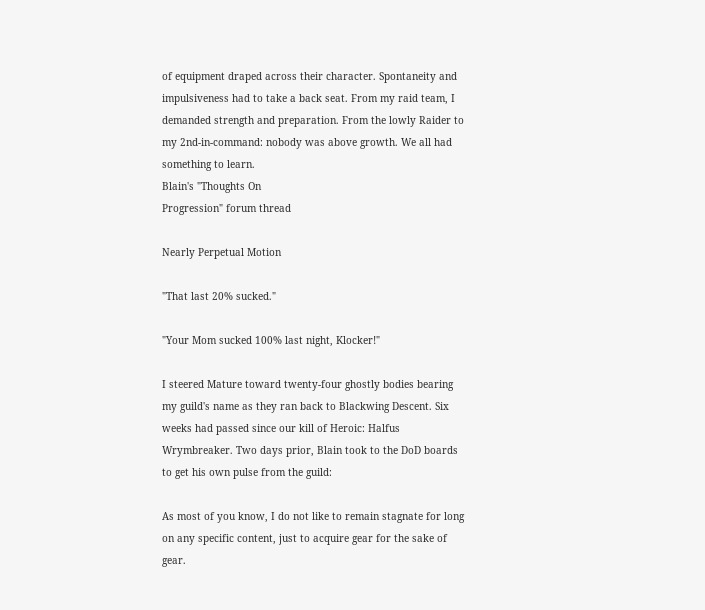of equipment draped across their character. Spontaneity and impulsiveness had to take a back seat. From my raid team, I demanded strength and preparation. From the lowly Raider to my 2nd-in-command: nobody was above growth. We all had something to learn.
Blain's "Thoughts On
Progression" forum thread

Nearly Perpetual Motion

"That last 20% sucked."

"Your Mom sucked 100% last night, Klocker!"

I steered Mature toward twenty-four ghostly bodies bearing my guild's name as they ran back to Blackwing Descent. Six weeks had passed since our kill of Heroic: Halfus Wrymbreaker. Two days prior, Blain took to the DoD boards to get his own pulse from the guild:

As most of you know, I do not like to remain stagnate for long on any specific content, just to acquire gear for the sake of gear.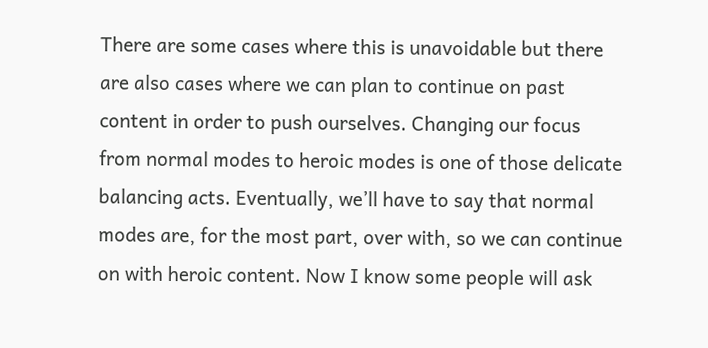There are some cases where this is unavoidable but there are also cases where we can plan to continue on past content in order to push ourselves. Changing our focus from normal modes to heroic modes is one of those delicate balancing acts. Eventually, we’ll have to say that normal modes are, for the most part, over with, so we can continue on with heroic content. Now I know some people will ask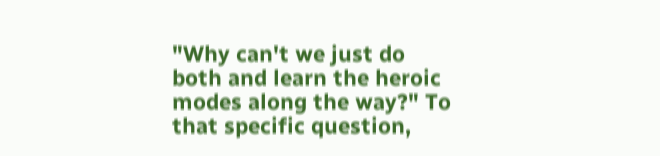"Why can't we just do both and learn the heroic modes along the way?" To that specific question,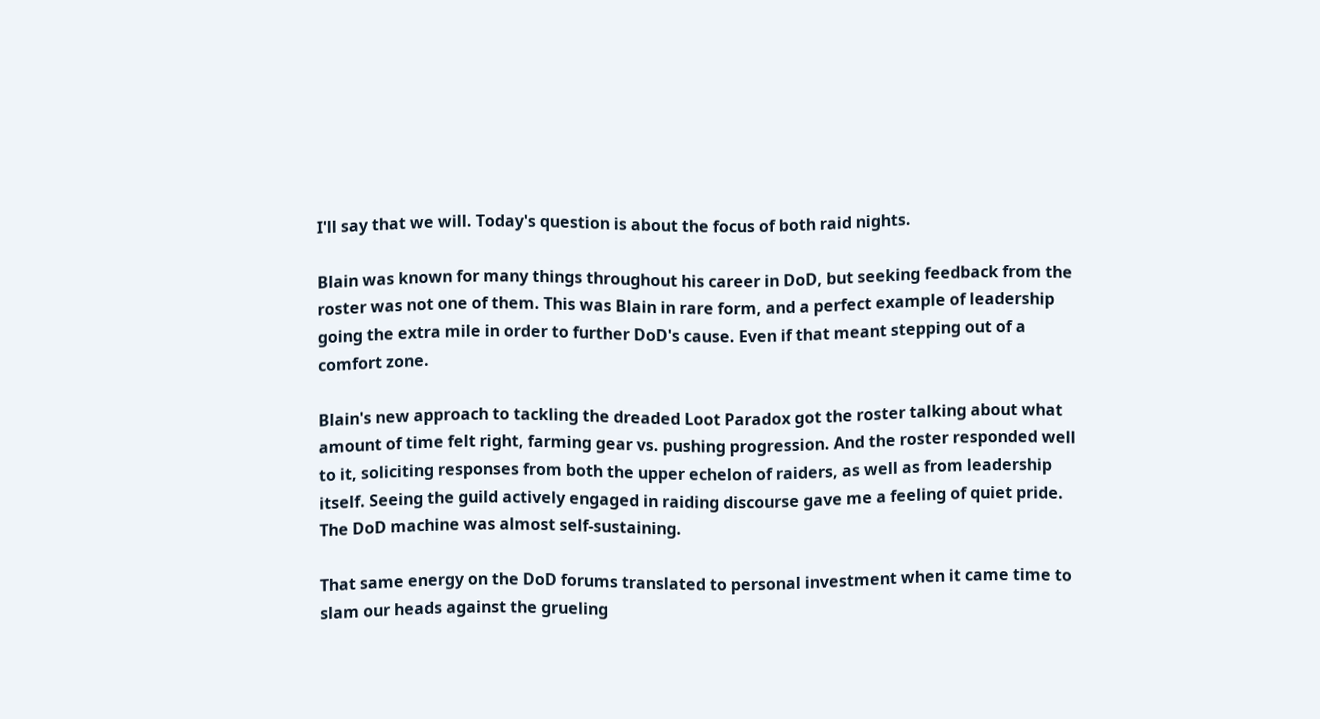I'll say that we will. Today's question is about the focus of both raid nights.

Blain was known for many things throughout his career in DoD, but seeking feedback from the roster was not one of them. This was Blain in rare form, and a perfect example of leadership going the extra mile in order to further DoD's cause. Even if that meant stepping out of a comfort zone.

Blain's new approach to tackling the dreaded Loot Paradox got the roster talking about what amount of time felt right, farming gear vs. pushing progression. And the roster responded well to it, soliciting responses from both the upper echelon of raiders, as well as from leadership itself. Seeing the guild actively engaged in raiding discourse gave me a feeling of quiet pride. The DoD machine was almost self-sustaining.

That same energy on the DoD forums translated to personal investment when it came time to slam our heads against the grueling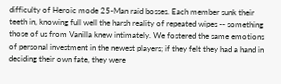difficulty of Heroic mode 25-Man raid bosses. Each member sunk their teeth in, knowing full well the harsh reality of repeated wipes -- something those of us from Vanilla knew intimately. We fostered the same emotions of personal investment in the newest players; if they felt they had a hand in deciding their own fate, they were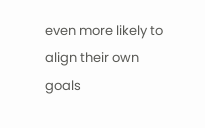even more likely to align their own goals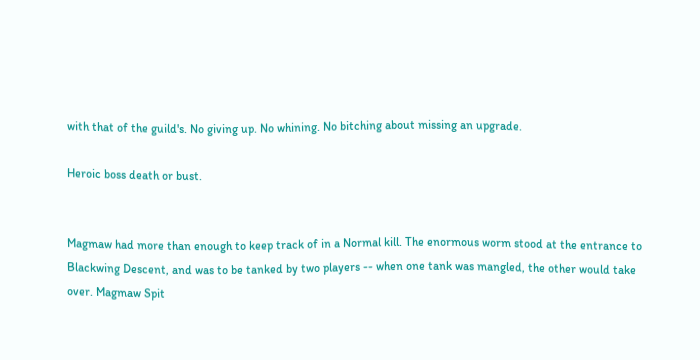with that of the guild's. No giving up. No whining. No bitching about missing an upgrade.

Heroic boss death or bust.


Magmaw had more than enough to keep track of in a Normal kill. The enormous worm stood at the entrance to Blackwing Descent, and was to be tanked by two players -- when one tank was mangled, the other would take over. Magmaw Spit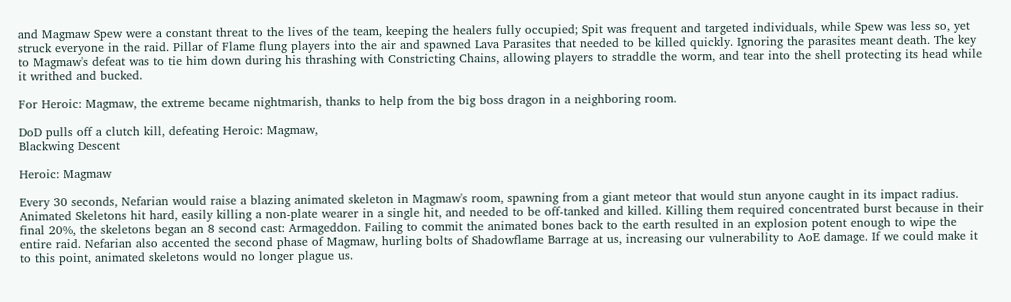and Magmaw Spew were a constant threat to the lives of the team, keeping the healers fully occupied; Spit was frequent and targeted individuals, while Spew was less so, yet struck everyone in the raid. Pillar of Flame flung players into the air and spawned Lava Parasites that needed to be killed quickly. Ignoring the parasites meant death. The key to Magmaw's defeat was to tie him down during his thrashing with Constricting Chains, allowing players to straddle the worm, and tear into the shell protecting its head while it writhed and bucked.

For Heroic: Magmaw, the extreme became nightmarish, thanks to help from the big boss dragon in a neighboring room.

DoD pulls off a clutch kill, defeating Heroic: Magmaw,
Blackwing Descent

Heroic: Magmaw

Every 30 seconds, Nefarian would raise a blazing animated skeleton in Magmaw's room, spawning from a giant meteor that would stun anyone caught in its impact radius. Animated Skeletons hit hard, easily killing a non-plate wearer in a single hit, and needed to be off-tanked and killed. Killing them required concentrated burst because in their final 20%, the skeletons began an 8 second cast: Armageddon. Failing to commit the animated bones back to the earth resulted in an explosion potent enough to wipe the entire raid. Nefarian also accented the second phase of Magmaw, hurling bolts of Shadowflame Barrage at us, increasing our vulnerability to AoE damage. If we could make it to this point, animated skeletons would no longer plague us.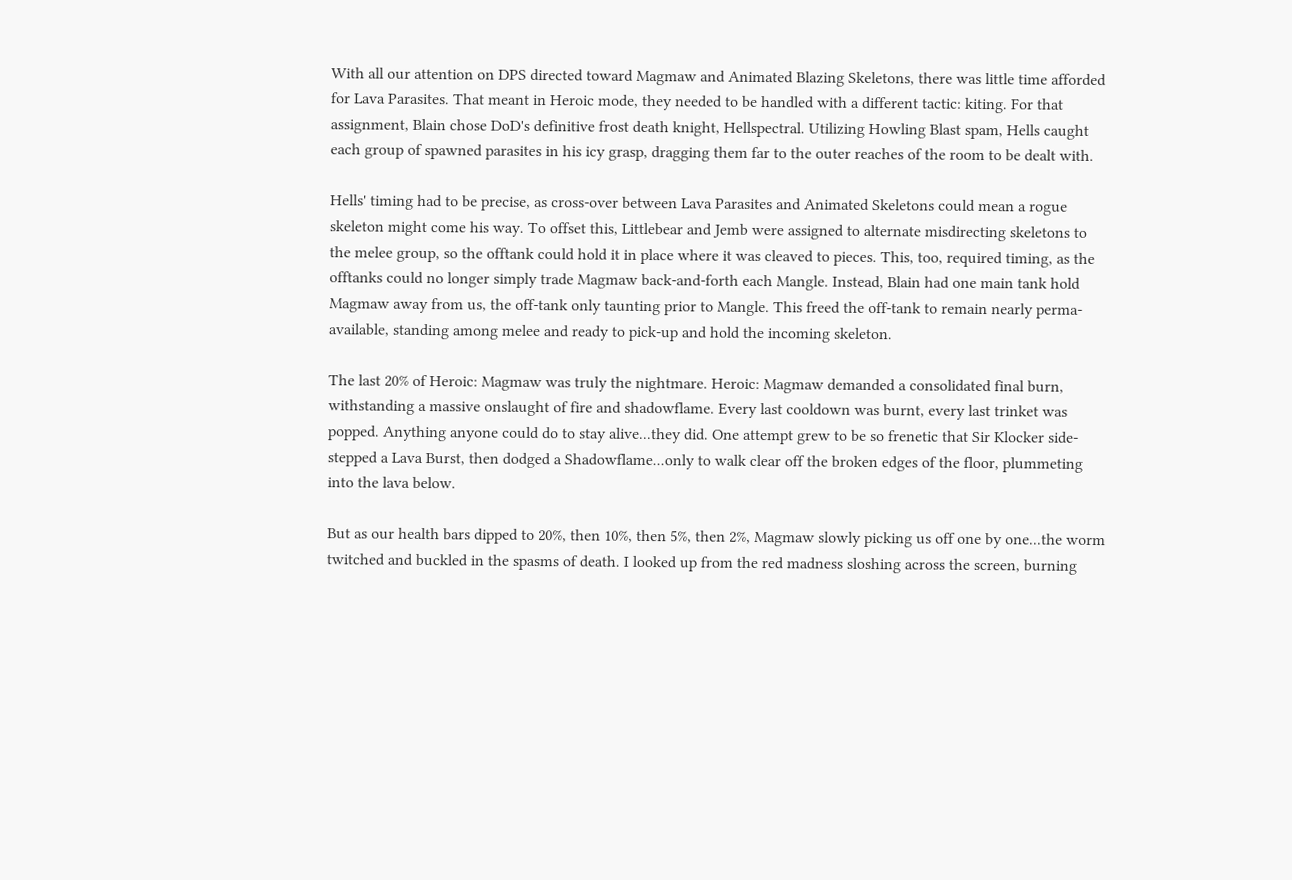With all our attention on DPS directed toward Magmaw and Animated Blazing Skeletons, there was little time afforded for Lava Parasites. That meant in Heroic mode, they needed to be handled with a different tactic: kiting. For that assignment, Blain chose DoD's definitive frost death knight, Hellspectral. Utilizing Howling Blast spam, Hells caught each group of spawned parasites in his icy grasp, dragging them far to the outer reaches of the room to be dealt with.

Hells' timing had to be precise, as cross-over between Lava Parasites and Animated Skeletons could mean a rogue skeleton might come his way. To offset this, Littlebear and Jemb were assigned to alternate misdirecting skeletons to the melee group, so the offtank could hold it in place where it was cleaved to pieces. This, too, required timing, as the offtanks could no longer simply trade Magmaw back-and-forth each Mangle. Instead, Blain had one main tank hold Magmaw away from us, the off-tank only taunting prior to Mangle. This freed the off-tank to remain nearly perma-available, standing among melee and ready to pick-up and hold the incoming skeleton.

The last 20% of Heroic: Magmaw was truly the nightmare. Heroic: Magmaw demanded a consolidated final burn, withstanding a massive onslaught of fire and shadowflame. Every last cooldown was burnt, every last trinket was popped. Anything anyone could do to stay alive...they did. One attempt grew to be so frenetic that Sir Klocker side-stepped a Lava Burst, then dodged a Shadowflame...only to walk clear off the broken edges of the floor, plummeting into the lava below.

But as our health bars dipped to 20%, then 10%, then 5%, then 2%, Magmaw slowly picking us off one by one...the worm twitched and buckled in the spasms of death. I looked up from the red madness sloshing across the screen, burning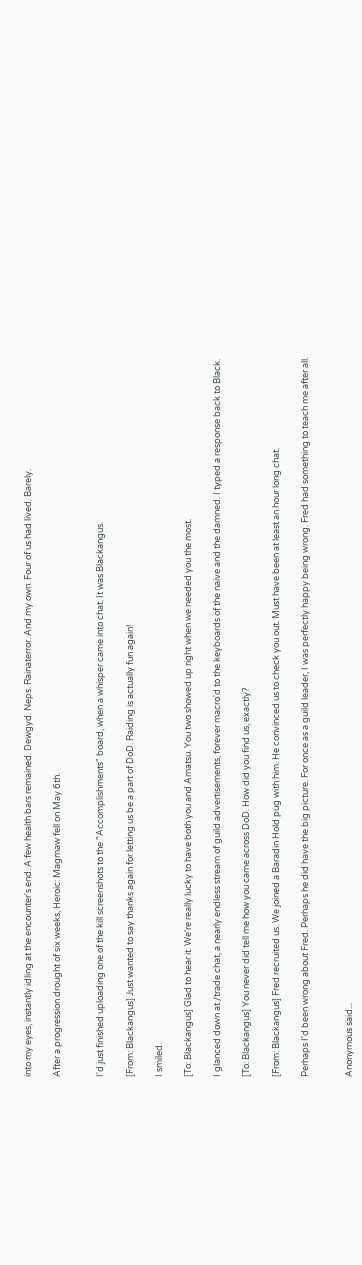into my eyes, instantly idling at the encounter's end. A few health bars remained. Dewgyd. Neps. Rainaterror. And my own. Four of us had lived. Barely.

After a progression drought of six weeks, Heroic: Magmaw fell on May 6th.


I'd just finished uploading one of the kill screenshots to the "Accomplishments" board, when a whisper came into chat. It was Blackangus.

[From: Blackangus] Just wanted to say thanks again for letting us be a part of DoD. Raiding is actually fun again!

I smiled.

[To: Blackangus] Glad to hear it. We're really lucky to have both you and Amatsu. You two showed up right when we needed you the most.

I glanced down at /trade chat, a nearly endless stream of guild advertisements, forever macro'd to the keyboards of the naive and the damned. I typed a response back to Black.

[To: Blackangus] You never did tell me how you came across DoD. How did you find us, exactly?

[From: Blackangus] Fred recruited us. We joined a Baradin Hold pug with him. He convinced us to check you out. Must have been at least an hour long chat.

Perhaps I'd been wrong about Fred. Perhaps he did have the big picture. For once as a guild leader, I was perfectly happy being wrong. Fred had something to teach me after all.


Anonymous said...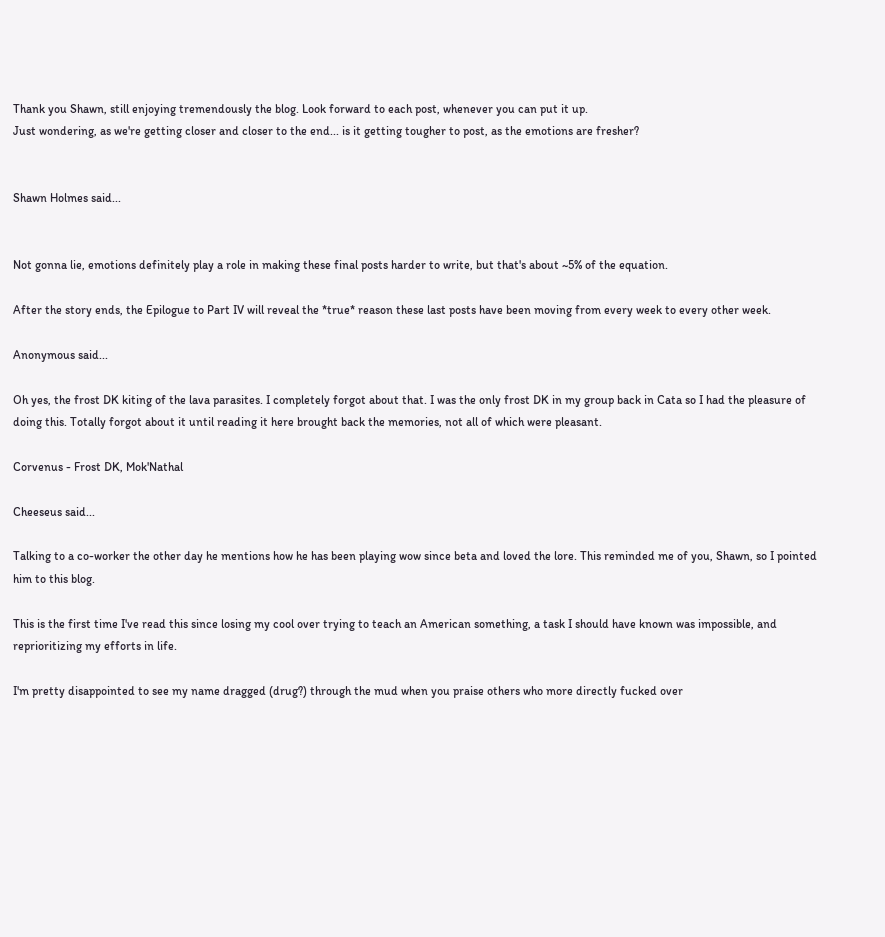Thank you Shawn, still enjoying tremendously the blog. Look forward to each post, whenever you can put it up.
Just wondering, as we're getting closer and closer to the end... is it getting tougher to post, as the emotions are fresher?


Shawn Holmes said...


Not gonna lie, emotions definitely play a role in making these final posts harder to write, but that's about ~5% of the equation.

After the story ends, the Epilogue to Part IV will reveal the *true* reason these last posts have been moving from every week to every other week.

Anonymous said...

Oh yes, the frost DK kiting of the lava parasites. I completely forgot about that. I was the only frost DK in my group back in Cata so I had the pleasure of doing this. Totally forgot about it until reading it here brought back the memories, not all of which were pleasant.

Corvenus - Frost DK, Mok'Nathal

Cheeseus said...

Talking to a co-worker the other day he mentions how he has been playing wow since beta and loved the lore. This reminded me of you, Shawn, so I pointed him to this blog.

This is the first time I've read this since losing my cool over trying to teach an American something, a task I should have known was impossible, and reprioritizing my efforts in life.

I'm pretty disappointed to see my name dragged (drug?) through the mud when you praise others who more directly fucked over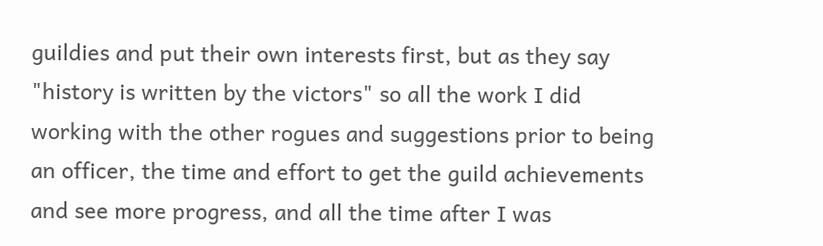guildies and put their own interests first, but as they say "history is written by the victors" so all the work I did working with the other rogues and suggestions prior to being an officer, the time and effort to get the guild achievements and see more progress, and all the time after I was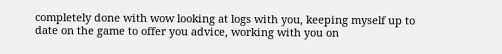completely done with wow looking at logs with you, keeping myself up to date on the game to offer you advice, working with you on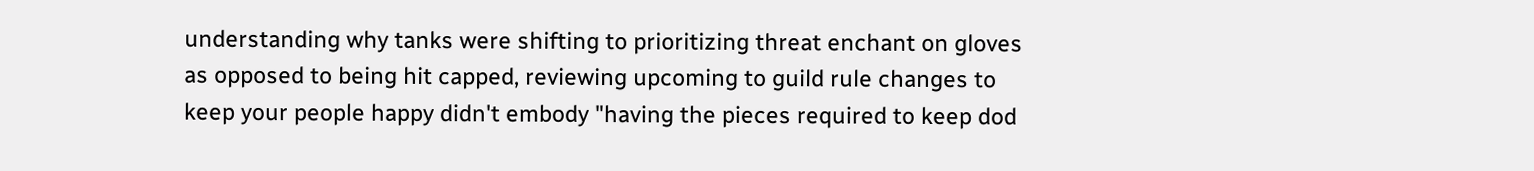understanding why tanks were shifting to prioritizing threat enchant on gloves as opposed to being hit capped, reviewing upcoming to guild rule changes to keep your people happy didn't embody "having the pieces required to keep dod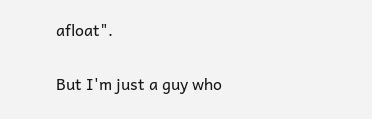afloat".

But I'm just a guy who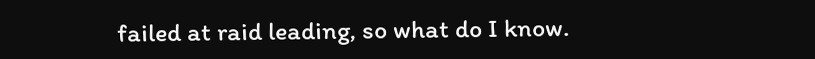failed at raid leading, so what do I know.